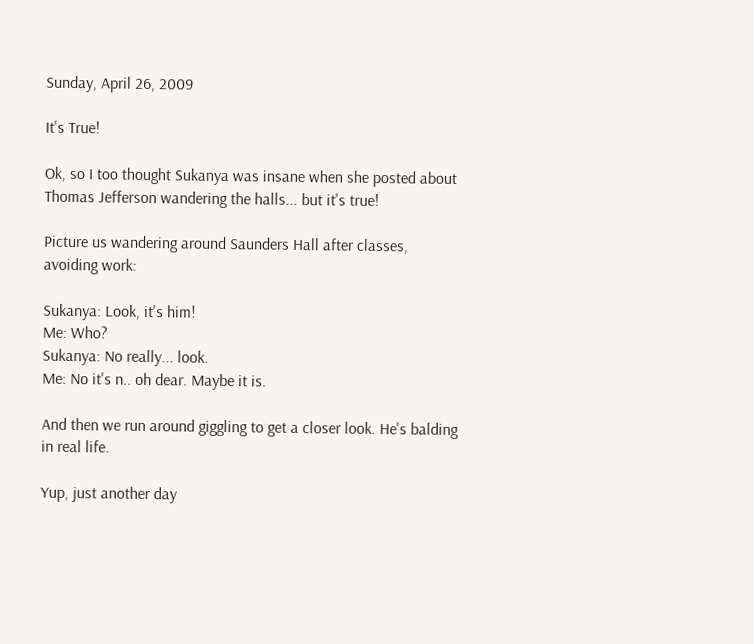Sunday, April 26, 2009

It's True!

Ok, so I too thought Sukanya was insane when she posted about Thomas Jefferson wandering the halls... but it's true!

Picture us wandering around Saunders Hall after classes, avoiding work:

Sukanya: Look, it's him!
Me: Who?
Sukanya: No really... look.
Me: No it's n.. oh dear. Maybe it is.

And then we run around giggling to get a closer look. He's balding in real life.

Yup, just another day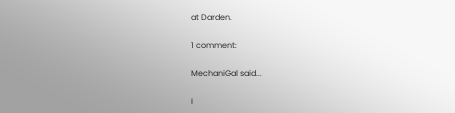at Darden.

1 comment:

MechaniGal said...

I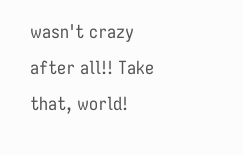wasn't crazy after all!! Take that, world!